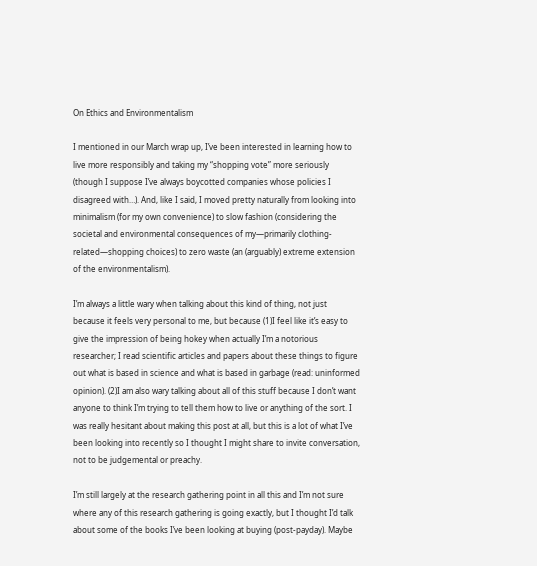On Ethics and Environmentalism

I mentioned in our March wrap up, I’ve been interested in learning how to live more responsibly and taking my “shopping vote” more seriously (though I suppose I’ve always boycotted companies whose policies I disagreed with…). And, like I said, I moved pretty naturally from looking into minimalism (for my own convenience) to slow fashion (considering the societal and environmental consequences of my—primarily clothing-related—shopping choices) to zero waste (an (arguably) extreme extension of the environmentalism).

I’m always a little wary when talking about this kind of thing, not just because it feels very personal to me, but because (1)I feel like it’s easy to give the impression of being hokey when actually I’m a notorious researcher; I read scientific articles and papers about these things to figure out what is based in science and what is based in garbage (read: uninformed opinion). (2)I am also wary talking about all of this stuff because I don’t want anyone to think I’m trying to tell them how to live or anything of the sort. I was really hesitant about making this post at all, but this is a lot of what I’ve been looking into recently so I thought I might share to invite conversation, not to be judgemental or preachy.

I’m still largely at the research gathering point in all this and I’m not sure where any of this research gathering is going exactly, but I thought I’d talk about some of the books I’ve been looking at buying (post-payday). Maybe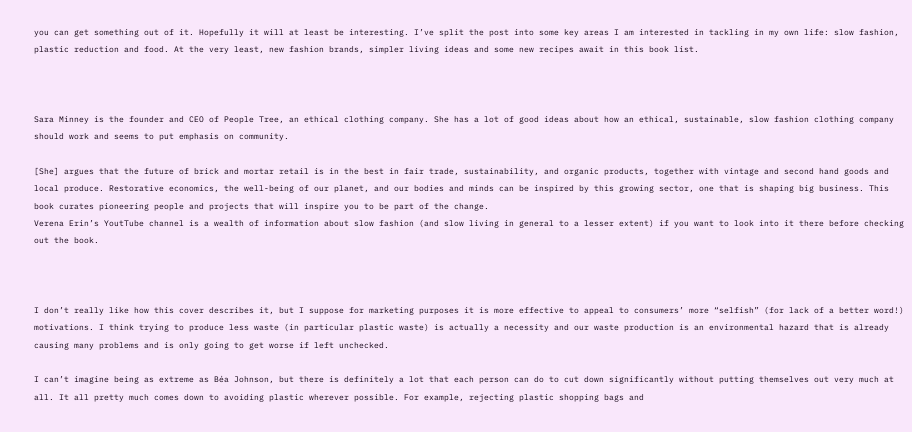you can get something out of it. Hopefully it will at least be interesting. I’ve split the post into some key areas I am interested in tackling in my own life: slow fashion, plastic reduction and food. At the very least, new fashion brands, simpler living ideas and some new recipes await in this book list.



Sara Minney is the founder and CEO of People Tree, an ethical clothing company. She has a lot of good ideas about how an ethical, sustainable, slow fashion clothing company should work and seems to put emphasis on community.

[She] argues that the future of brick and mortar retail is in the best in fair trade, sustainability, and organic products, together with vintage and second hand goods and local produce. Restorative economics, the well-being of our planet, and our bodies and minds can be inspired by this growing sector, one that is shaping big business. This book curates pioneering people and projects that will inspire you to be part of the change.
Verena Erin’s YoutTube channel is a wealth of information about slow fashion (and slow living in general to a lesser extent) if you want to look into it there before checking out the book.



I don’t really like how this cover describes it, but I suppose for marketing purposes it is more effective to appeal to consumers’ more “selfish” (for lack of a better word!) motivations. I think trying to produce less waste (in particular plastic waste) is actually a necessity and our waste production is an environmental hazard that is already causing many problems and is only going to get worse if left unchecked.

I can’t imagine being as extreme as Béa Johnson, but there is definitely a lot that each person can do to cut down significantly without putting themselves out very much at all. It all pretty much comes down to avoiding plastic wherever possible. For example, rejecting plastic shopping bags and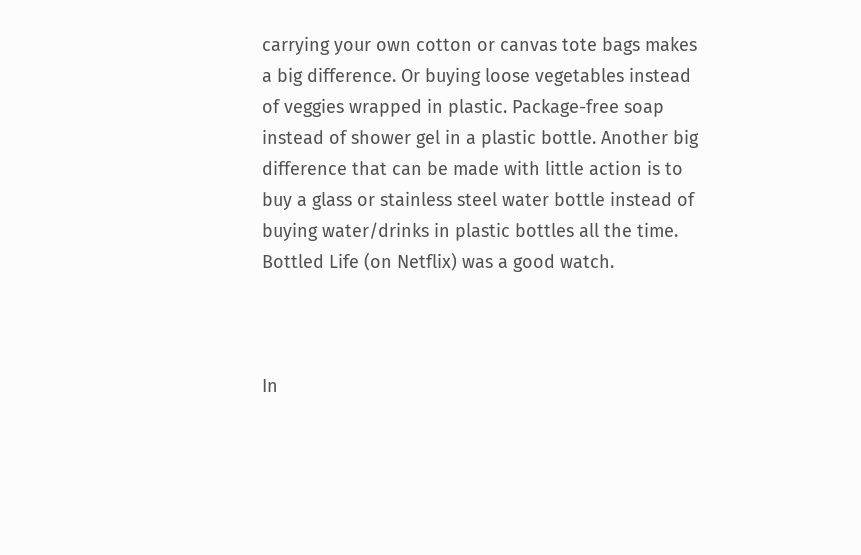carrying your own cotton or canvas tote bags makes a big difference. Or buying loose vegetables instead of veggies wrapped in plastic. Package-free soap instead of shower gel in a plastic bottle. Another big difference that can be made with little action is to buy a glass or stainless steel water bottle instead of buying water/drinks in plastic bottles all the time. Bottled Life (on Netflix) was a good watch.



In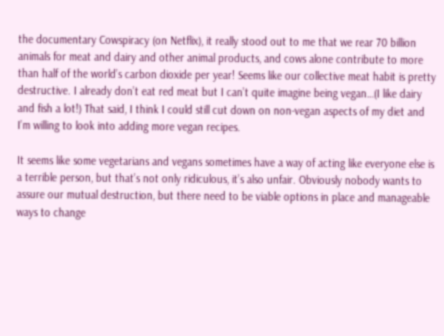the documentary Cowspiracy (on Netflix), it really stood out to me that we rear 70 billion animals for meat and dairy and other animal products, and cows alone contribute to more than half of the world’s carbon dioxide per year! Seems like our collective meat habit is pretty destructive. I already don’t eat red meat but I can’t quite imagine being vegan…(I like dairy and fish a lot!) That said, I think I could still cut down on non-vegan aspects of my diet and I’m willing to look into adding more vegan recipes.

It seems like some vegetarians and vegans sometimes have a way of acting like everyone else is a terrible person, but that’s not only ridiculous, it’s also unfair. Obviously nobody wants to assure our mutual destruction, but there need to be viable options in place and manageable ways to change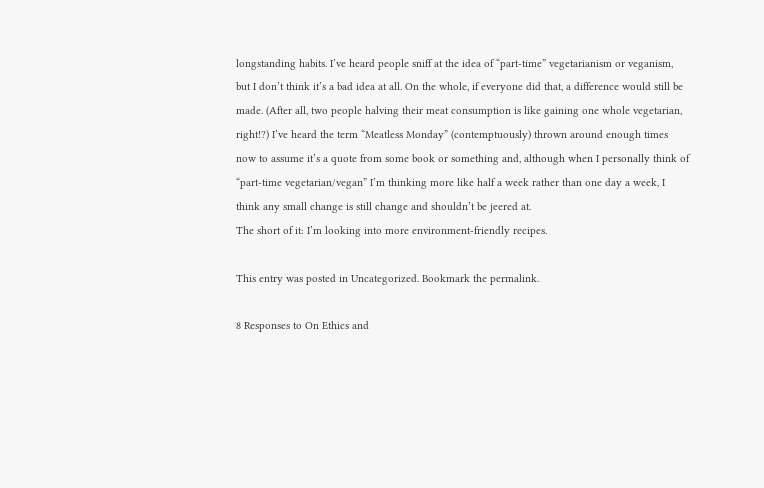longstanding habits. I’ve heard people sniff at the idea of “part-time” vegetarianism or veganism, but I don’t think it’s a bad idea at all. On the whole, if everyone did that, a difference would still be made. (After all, two people halving their meat consumption is like gaining one whole vegetarian, right!?) I’ve heard the term “Meatless Monday” (contemptuously) thrown around enough times now to assume it’s a quote from some book or something and, although when I personally think of “part-time vegetarian/vegan” I’m thinking more like half a week rather than one day a week, I think any small change is still change and shouldn’t be jeered at.
The short of it: I’m looking into more environment-friendly recipes.

This entry was posted in Uncategorized. Bookmark the permalink.

8 Responses to On Ethics and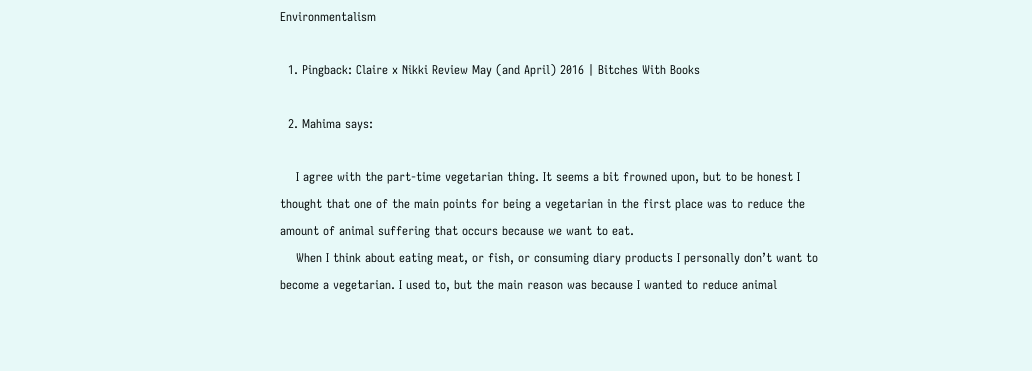Environmentalism

  1. Pingback: Claire x Nikki Review May (and April) 2016 | Bitches With Books

  2. Mahima says:

    I agree with the part-time vegetarian thing. It seems a bit frowned upon, but to be honest I thought that one of the main points for being a vegetarian in the first place was to reduce the amount of animal suffering that occurs because we want to eat.
    When I think about eating meat, or fish, or consuming diary products I personally don’t want to become a vegetarian. I used to, but the main reason was because I wanted to reduce animal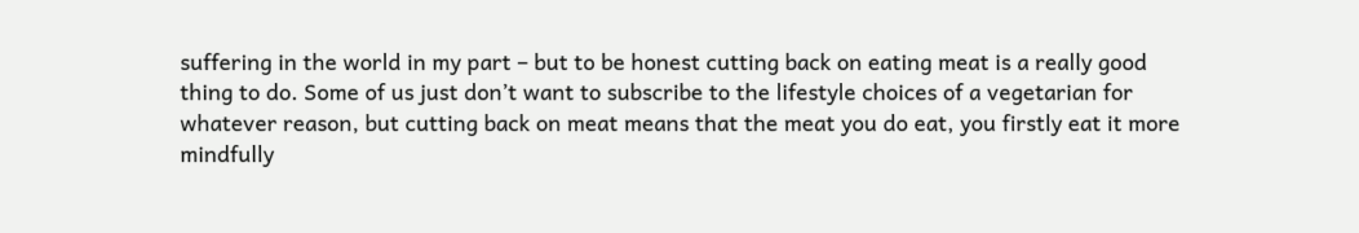suffering in the world in my part – but to be honest cutting back on eating meat is a really good thing to do. Some of us just don’t want to subscribe to the lifestyle choices of a vegetarian for whatever reason, but cutting back on meat means that the meat you do eat, you firstly eat it more mindfully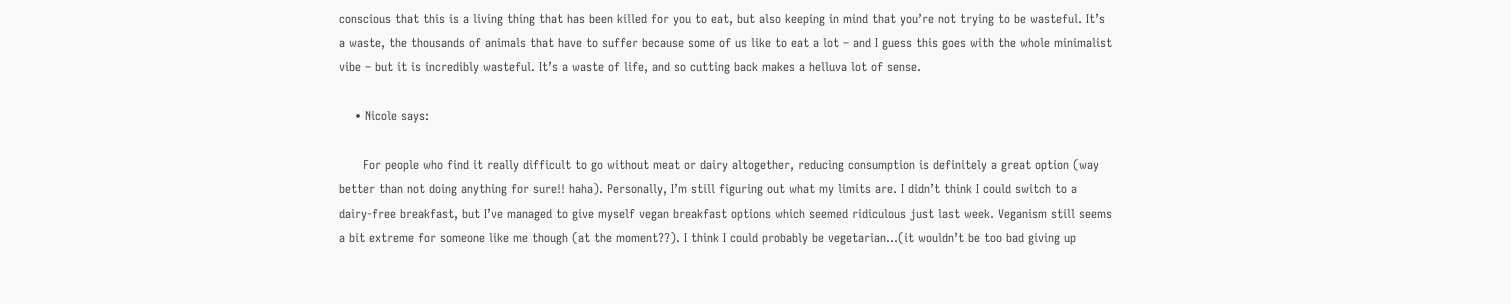conscious that this is a living thing that has been killed for you to eat, but also keeping in mind that you’re not trying to be wasteful. It’s a waste, the thousands of animals that have to suffer because some of us like to eat a lot – and I guess this goes with the whole minimalist vibe – but it is incredibly wasteful. It’s a waste of life, and so cutting back makes a helluva lot of sense.

    • Nicole says:

      For people who find it really difficult to go without meat or dairy altogether, reducing consumption is definitely a great option (way better than not doing anything for sure!! haha). Personally, I’m still figuring out what my limits are. I didn’t think I could switch to a dairy-free breakfast, but I’ve managed to give myself vegan breakfast options which seemed ridiculous just last week. Veganism still seems a bit extreme for someone like me though (at the moment??). I think I could probably be vegetarian…(it wouldn’t be too bad giving up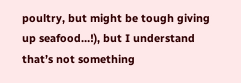poultry, but might be tough giving up seafood…!), but I understand that’s not something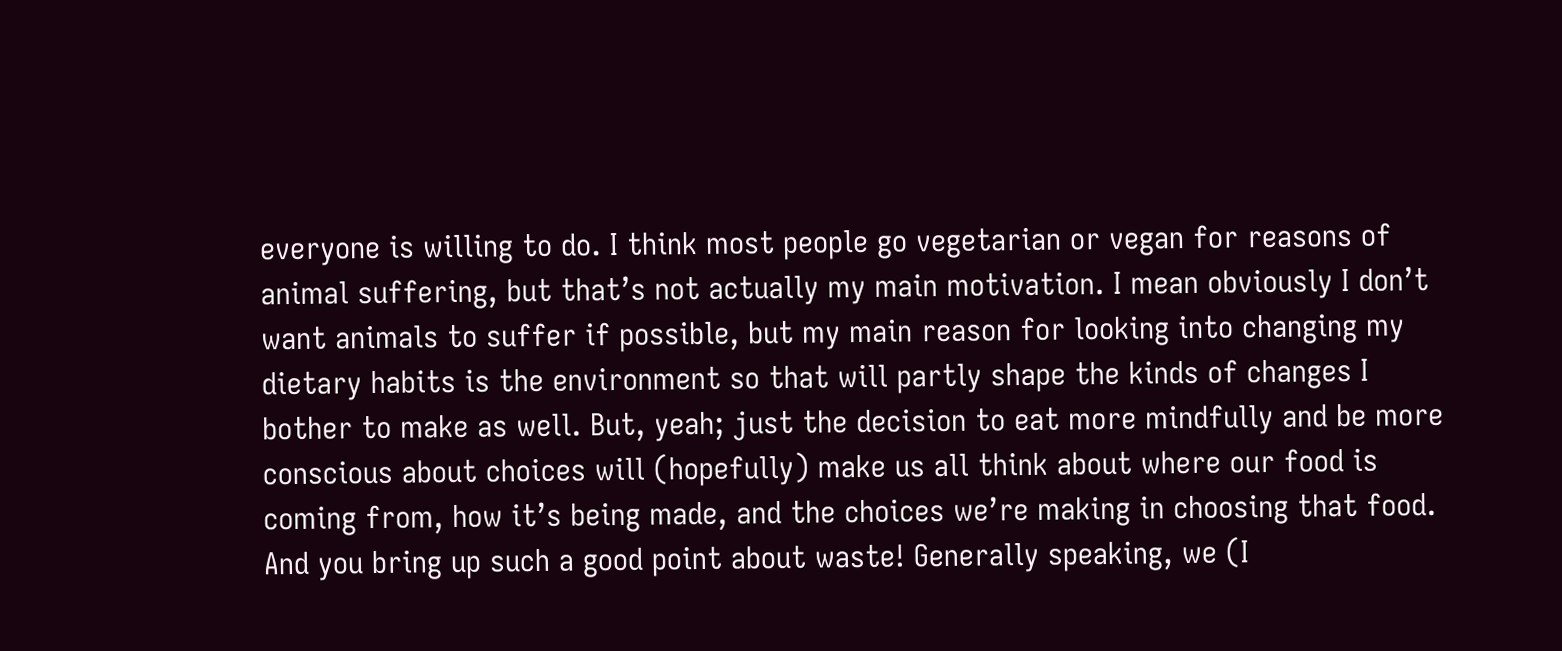everyone is willing to do. I think most people go vegetarian or vegan for reasons of animal suffering, but that’s not actually my main motivation. I mean obviously I don’t want animals to suffer if possible, but my main reason for looking into changing my dietary habits is the environment so that will partly shape the kinds of changes I bother to make as well. But, yeah; just the decision to eat more mindfully and be more conscious about choices will (hopefully) make us all think about where our food is coming from, how it’s being made, and the choices we’re making in choosing that food. And you bring up such a good point about waste! Generally speaking, we (I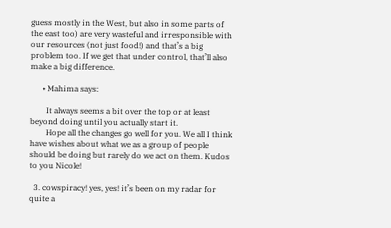guess mostly in the West, but also in some parts of the east too) are very wasteful and irresponsible with our resources (not just food!) and that’s a big problem too. If we get that under control, that’ll also make a big difference.

      • Mahima says:

        It always seems a bit over the top or at least beyond doing until you actually start it.
        Hope all the changes go well for you. We all I think have wishes about what we as a group of people should be doing but rarely do we act on them. Kudos to you Nicole!

  3. cowspiracy! yes, yes! it’s been on my radar for quite a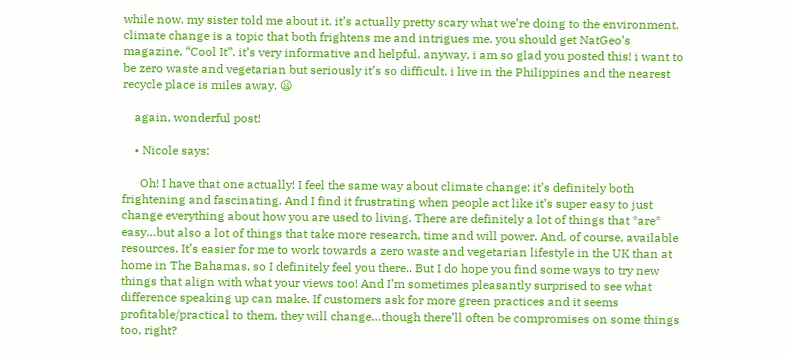while now. my sister told me about it. it’s actually pretty scary what we’re doing to the environment. climate change is a topic that both frightens me and intrigues me. you should get NatGeo’s magazine, “Cool It”. it’s very informative and helpful. anyway, i am so glad you posted this! i want to be zero waste and vegetarian but seriously it’s so difficult. i live in the Philippines and the nearest recycle place is miles away. 😦

    again, wonderful post!

    • Nicole says:

      Oh! I have that one actually! I feel the same way about climate change; it’s definitely both frightening and fascinating. And I find it frustrating when people act like it’s super easy to just change everything about how you are used to living. There are definitely a lot of things that *are* easy…but also a lot of things that take more research, time and will power. And, of course, available resources. It’s easier for me to work towards a zero waste and vegetarian lifestyle in the UK than at home in The Bahamas, so I definitely feel you there.. But I do hope you find some ways to try new things that align with what your views too! And I’m sometimes pleasantly surprised to see what difference speaking up can make. If customers ask for more green practices and it seems profitable/practical to them, they will change…though there’ll often be compromises on some things too, right?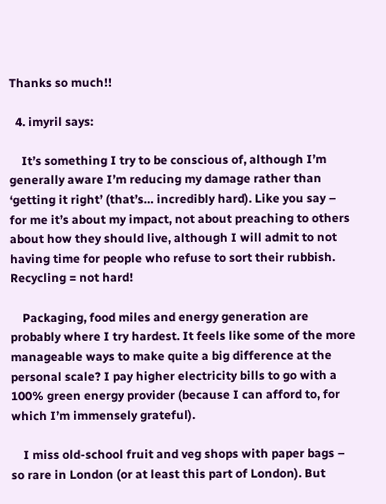Thanks so much!!

  4. imyril says:

    It’s something I try to be conscious of, although I’m generally aware I’m reducing my damage rather than ‘getting it right’ (that’s… incredibly hard). Like you say – for me it’s about my impact, not about preaching to others about how they should live, although I will admit to not having time for people who refuse to sort their rubbish. Recycling = not hard!

    Packaging, food miles and energy generation are probably where I try hardest. It feels like some of the more manageable ways to make quite a big difference at the personal scale? I pay higher electricity bills to go with a 100% green energy provider (because I can afford to, for which I’m immensely grateful).

    I miss old-school fruit and veg shops with paper bags – so rare in London (or at least this part of London). But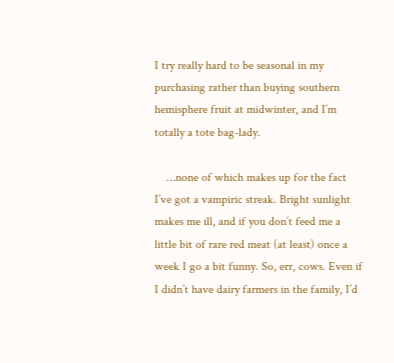I try really hard to be seasonal in my purchasing rather than buying southern hemisphere fruit at midwinter, and I’m totally a tote bag-lady.

    …none of which makes up for the fact I’ve got a vampiric streak. Bright sunlight makes me ill, and if you don’t feed me a little bit of rare red meat (at least) once a week I go a bit funny. So, err, cows. Even if I didn’t have dairy farmers in the family, I’d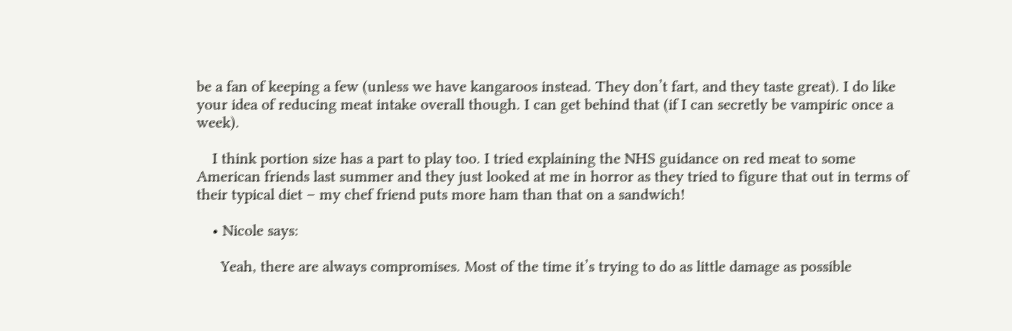be a fan of keeping a few (unless we have kangaroos instead. They don’t fart, and they taste great). I do like your idea of reducing meat intake overall though. I can get behind that (if I can secretly be vampiric once a week).

    I think portion size has a part to play too. I tried explaining the NHS guidance on red meat to some American friends last summer and they just looked at me in horror as they tried to figure that out in terms of their typical diet – my chef friend puts more ham than that on a sandwich!

    • Nicole says:

      Yeah, there are always compromises. Most of the time it’s trying to do as little damage as possible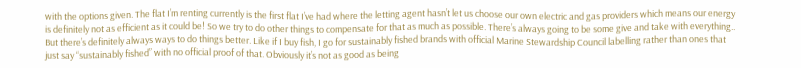with the options given. The flat I’m renting currently is the first flat I’ve had where the letting agent hasn’t let us choose our own electric and gas providers which means our energy is definitely not as efficient as it could be! So we try to do other things to compensate for that as much as possible. There’s always going to be some give and take with everything.. But there’s definitely always ways to do things better. Like if I buy fish, I go for sustainably fished brands with official Marine Stewardship Council labelling rather than ones that just say “sustainably fished” with no official proof of that. Obviously it’s not as good as being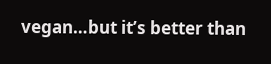vegan…but it’s better than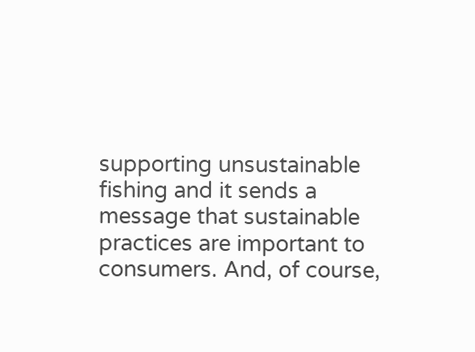supporting unsustainable fishing and it sends a message that sustainable practices are important to consumers. And, of course,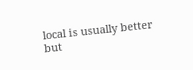local is usually better but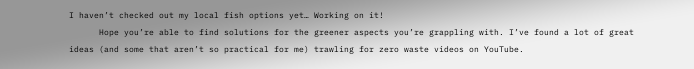I haven’t checked out my local fish options yet… Working on it!
      Hope you’re able to find solutions for the greener aspects you’re grappling with. I’ve found a lot of great ideas (and some that aren’t so practical for me) trawling for zero waste videos on YouTube.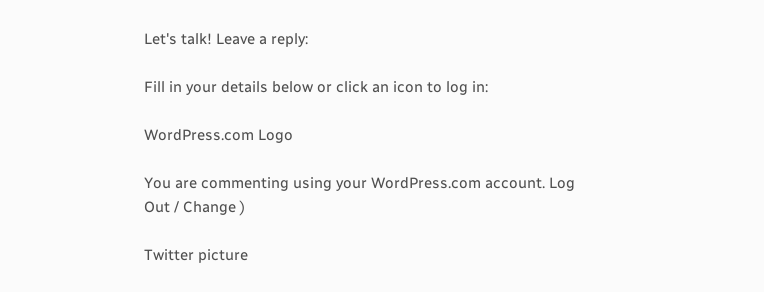Let's talk! Leave a reply:

Fill in your details below or click an icon to log in:

WordPress.com Logo

You are commenting using your WordPress.com account. Log Out / Change )

Twitter picture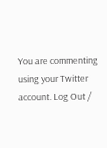You are commenting using your Twitter account. Log Out /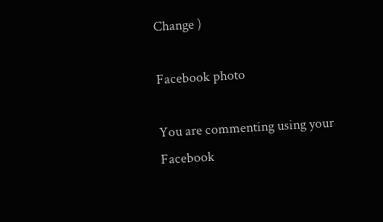Change )

Facebook photo

You are commenting using your Facebook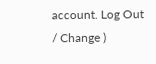account. Log Out / Change )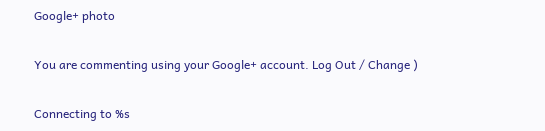Google+ photo

You are commenting using your Google+ account. Log Out / Change )

Connecting to %s